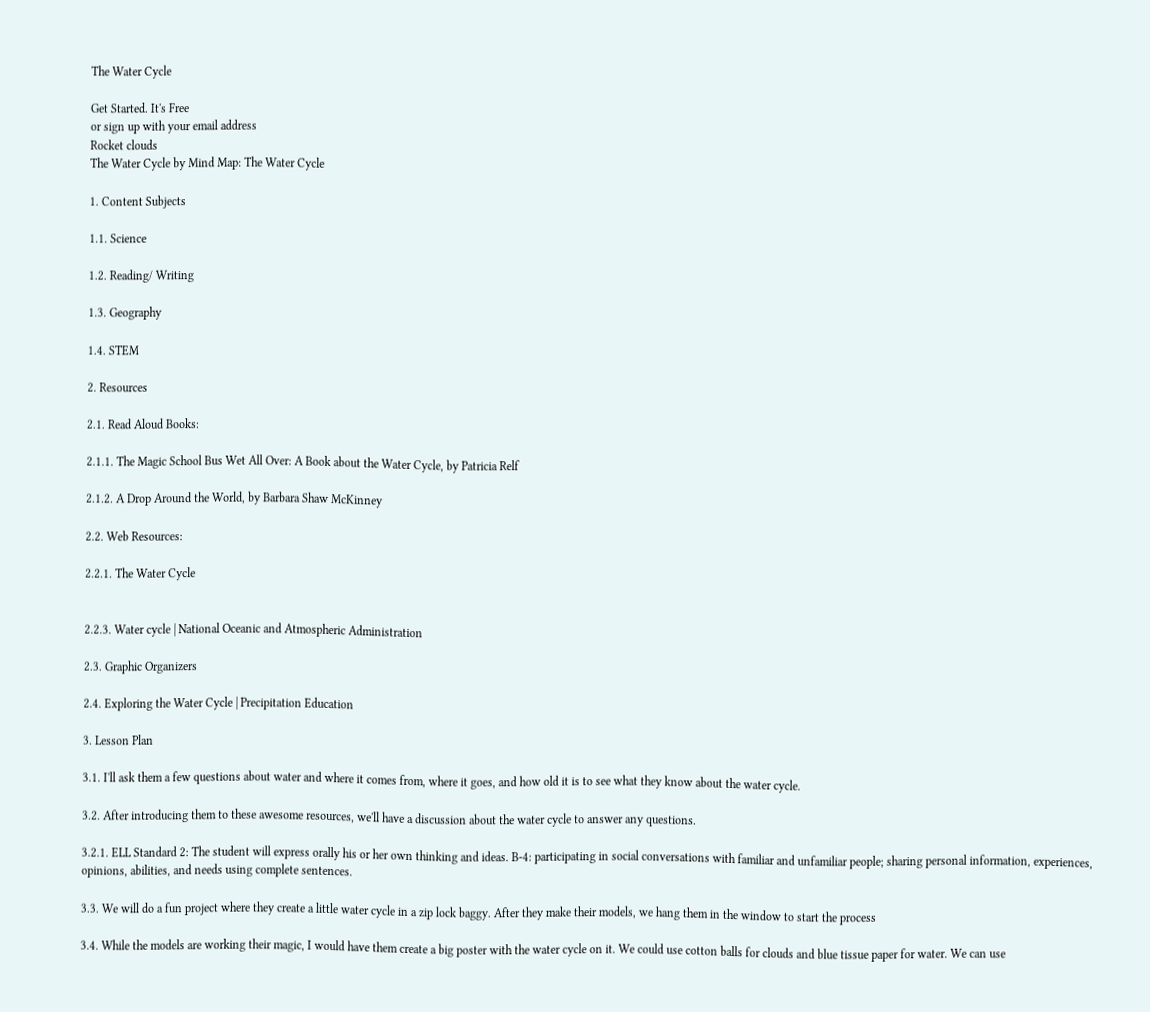The Water Cycle

Get Started. It's Free
or sign up with your email address
Rocket clouds
The Water Cycle by Mind Map: The Water Cycle

1. Content Subjects

1.1. Science

1.2. Reading/ Writing

1.3. Geography

1.4. STEM

2. Resources

2.1. Read Aloud Books:

2.1.1. The Magic School Bus Wet All Over: A Book about the Water Cycle, by Patricia Relf

2.1.2. A Drop Around the World, by Barbara Shaw McKinney

2.2. Web Resources:

2.2.1. The Water Cycle


2.2.3. Water cycle | National Oceanic and Atmospheric Administration

2.3. Graphic Organizers

2.4. Exploring the Water Cycle | Precipitation Education

3. Lesson Plan

3.1. I'll ask them a few questions about water and where it comes from, where it goes, and how old it is to see what they know about the water cycle.

3.2. After introducing them to these awesome resources, we'll have a discussion about the water cycle to answer any questions.

3.2.1. ELL Standard 2: The student will express orally his or her own thinking and ideas. B-4: participating in social conversations with familiar and unfamiliar people; sharing personal information, experiences, opinions, abilities, and needs using complete sentences.

3.3. We will do a fun project where they create a little water cycle in a zip lock baggy. After they make their models, we hang them in the window to start the process

3.4. While the models are working their magic, I would have them create a big poster with the water cycle on it. We could use cotton balls for clouds and blue tissue paper for water. We can use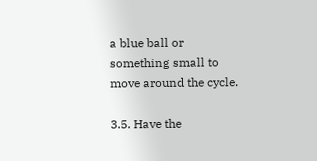a blue ball or something small to move around the cycle.

3.5. Have the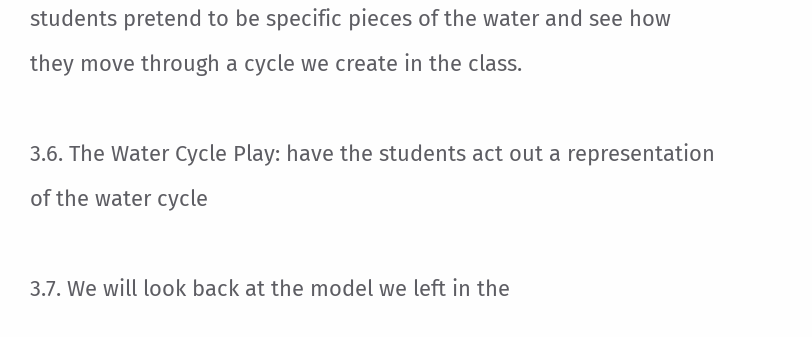students pretend to be specific pieces of the water and see how they move through a cycle we create in the class.

3.6. The Water Cycle Play: have the students act out a representation of the water cycle

3.7. We will look back at the model we left in the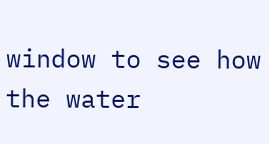window to see how the water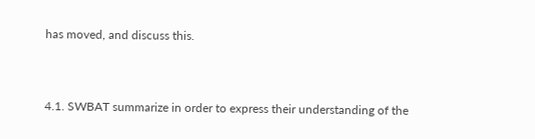has moved, and discuss this.


4.1. SWBAT summarize in order to express their understanding of the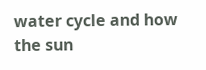water cycle and how the sun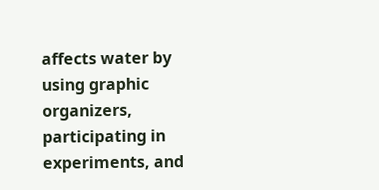affects water by using graphic organizers, participating in experiments, and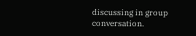discussing in group conversation.